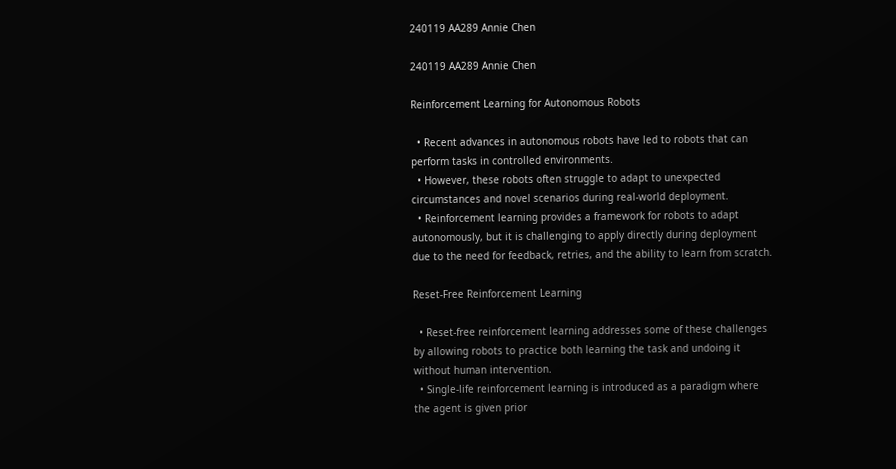240119 AA289 Annie Chen

240119 AA289 Annie Chen

Reinforcement Learning for Autonomous Robots

  • Recent advances in autonomous robots have led to robots that can perform tasks in controlled environments.
  • However, these robots often struggle to adapt to unexpected circumstances and novel scenarios during real-world deployment.
  • Reinforcement learning provides a framework for robots to adapt autonomously, but it is challenging to apply directly during deployment due to the need for feedback, retries, and the ability to learn from scratch.

Reset-Free Reinforcement Learning

  • Reset-free reinforcement learning addresses some of these challenges by allowing robots to practice both learning the task and undoing it without human intervention.
  • Single-life reinforcement learning is introduced as a paradigm where the agent is given prior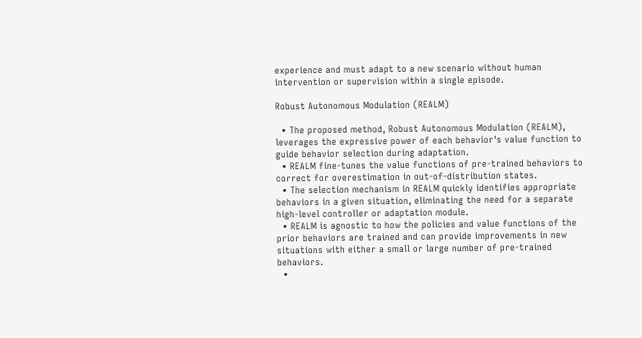experience and must adapt to a new scenario without human intervention or supervision within a single episode.

Robust Autonomous Modulation (REALM)

  • The proposed method, Robust Autonomous Modulation (REALM), leverages the expressive power of each behavior's value function to guide behavior selection during adaptation.
  • REALM fine-tunes the value functions of pre-trained behaviors to correct for overestimation in out-of-distribution states.
  • The selection mechanism in REALM quickly identifies appropriate behaviors in a given situation, eliminating the need for a separate high-level controller or adaptation module.
  • REALM is agnostic to how the policies and value functions of the prior behaviors are trained and can provide improvements in new situations with either a small or large number of pre-trained behaviors.
  •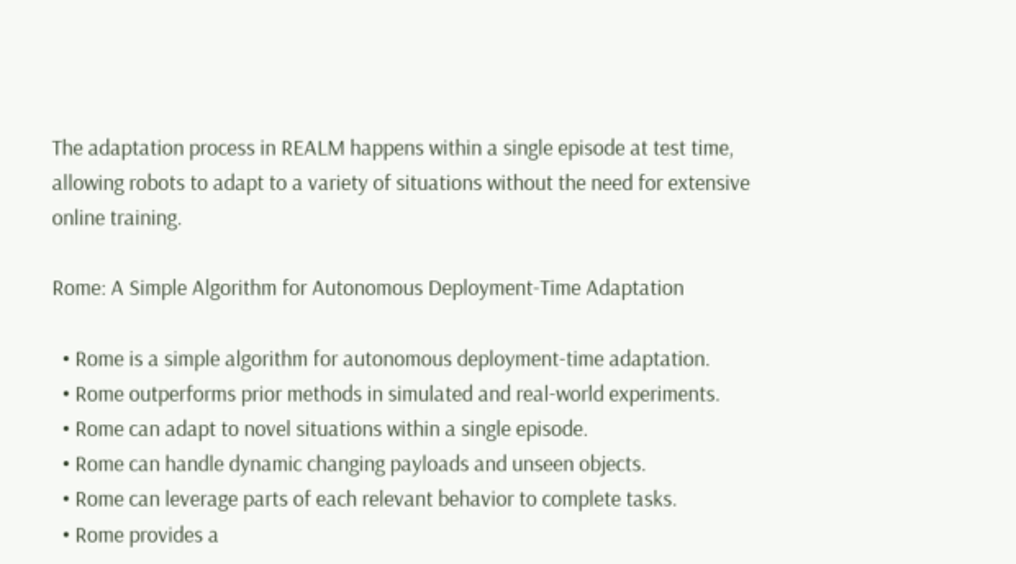The adaptation process in REALM happens within a single episode at test time, allowing robots to adapt to a variety of situations without the need for extensive online training.

Rome: A Simple Algorithm for Autonomous Deployment-Time Adaptation

  • Rome is a simple algorithm for autonomous deployment-time adaptation.
  • Rome outperforms prior methods in simulated and real-world experiments.
  • Rome can adapt to novel situations within a single episode.
  • Rome can handle dynamic changing payloads and unseen objects.
  • Rome can leverage parts of each relevant behavior to complete tasks.
  • Rome provides a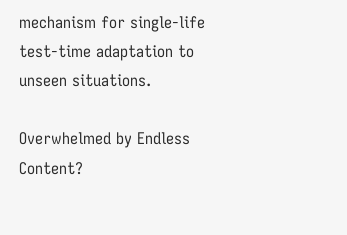mechanism for single-life test-time adaptation to unseen situations.

Overwhelmed by Endless Content?